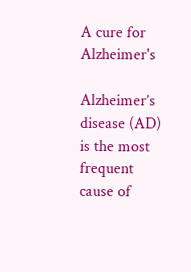A cure for Alzheimer's

Alzheimer’s disease (AD) is the most frequent cause of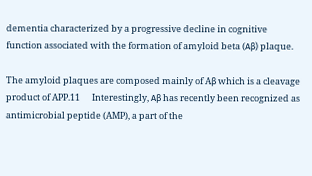dementia characterized by a progressive decline in cognitive function associated with the formation of amyloid beta (Aβ) plaque.

The amyloid plaques are composed mainly of Aβ which is a cleavage product of APP.11      Interestingly, Aβ has recently been recognized as antimicrobial peptide (AMP), a part of the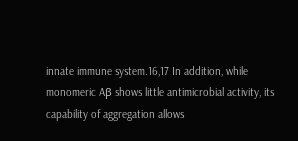innate immune system.16,17 In addition, while monomeric Aβ shows little antimicrobial activity, its capability of aggregation allows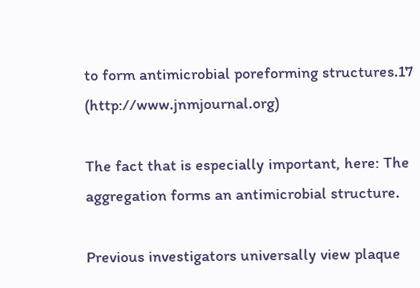to form antimicrobial poreforming structures.17     (http://www.jnmjournal.org)

The fact that is especially important, here: The aggregation forms an antimicrobial structure.

Previous investigators universally view plaque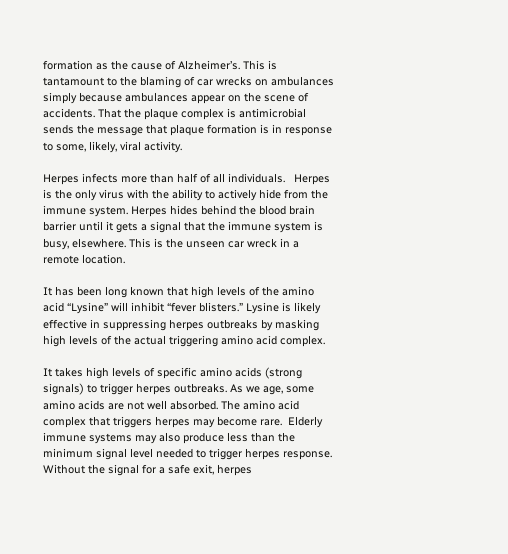formation as the cause of Alzheimer’s. This is tantamount to the blaming of car wrecks on ambulances simply because ambulances appear on the scene of accidents. That the plaque complex is antimicrobial sends the message that plaque formation is in response to some, likely, viral activity.

Herpes infects more than half of all individuals.   Herpes is the only virus with the ability to actively hide from the immune system. Herpes hides behind the blood brain barrier until it gets a signal that the immune system is busy, elsewhere. This is the unseen car wreck in a remote location.

It has been long known that high levels of the amino acid “Lysine” will inhibit “fever blisters.” Lysine is likely effective in suppressing herpes outbreaks by masking high levels of the actual triggering amino acid complex.

It takes high levels of specific amino acids (strong signals) to trigger herpes outbreaks. As we age, some amino acids are not well absorbed. The amino acid complex that triggers herpes may become rare.  Elderly immune systems may also produce less than the minimum signal level needed to trigger herpes response. Without the signal for a safe exit, herpes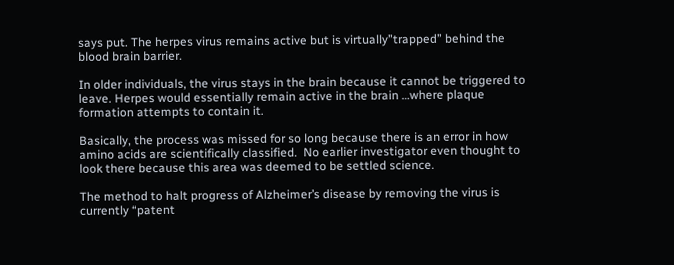says put. The herpes virus remains active but is virtually”trapped” behind the blood brain barrier.

In older individuals, the virus stays in the brain because it cannot be triggered to leave. Herpes would essentially remain active in the brain …where plaque formation attempts to contain it.

Basically, the process was missed for so long because there is an error in how amino acids are scientifically classified.  No earlier investigator even thought to look there because this area was deemed to be settled science.

The method to halt progress of Alzheimer’s disease by removing the virus is currently “patent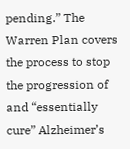pending.” The Warren Plan covers the process to stop the progression of and “essentially cure” Alzheimer’s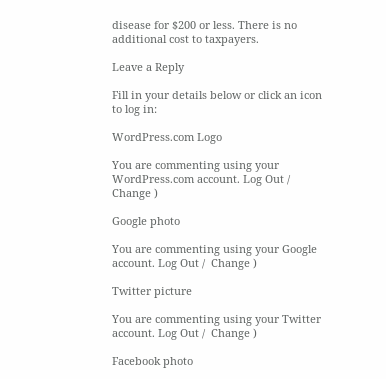disease for $200 or less. There is no additional cost to taxpayers.

Leave a Reply

Fill in your details below or click an icon to log in:

WordPress.com Logo

You are commenting using your WordPress.com account. Log Out /  Change )

Google photo

You are commenting using your Google account. Log Out /  Change )

Twitter picture

You are commenting using your Twitter account. Log Out /  Change )

Facebook photo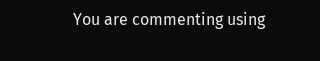You are commenting using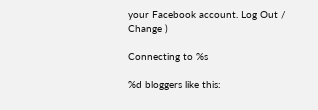your Facebook account. Log Out /  Change )

Connecting to %s

%d bloggers like this: